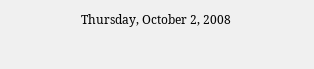Thursday, October 2, 2008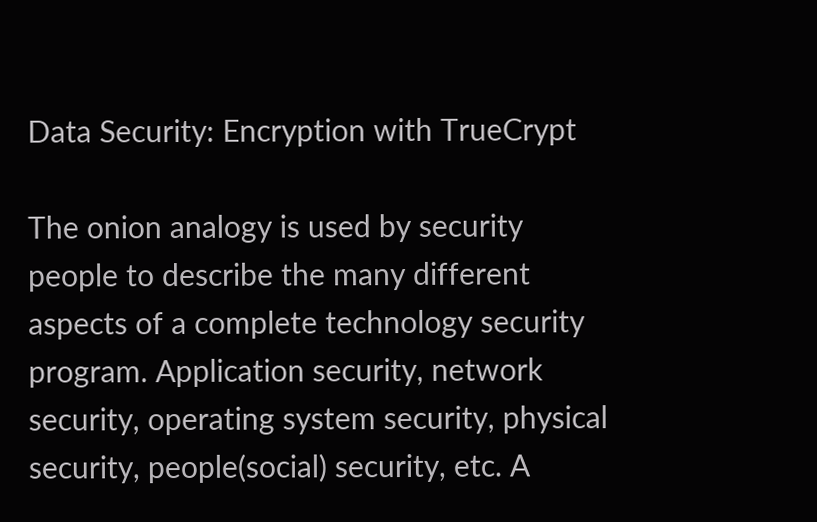Data Security: Encryption with TrueCrypt

The onion analogy is used by security people to describe the many different aspects of a complete technology security program. Application security, network security, operating system security, physical security, people(social) security, etc. A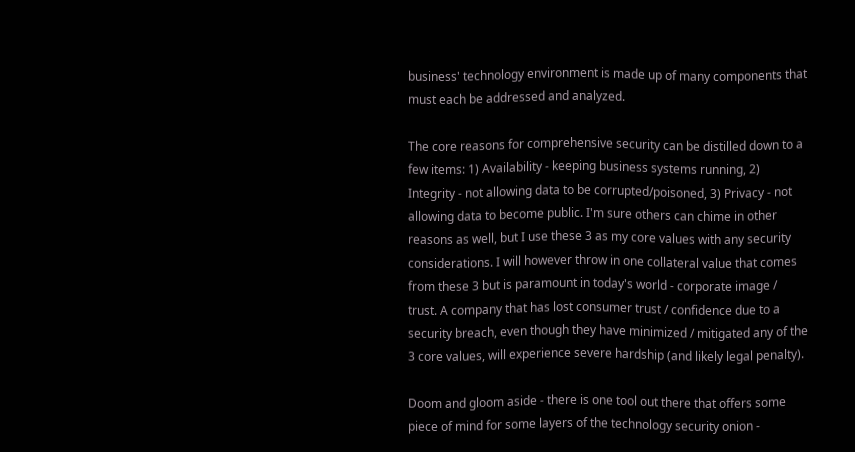business' technology environment is made up of many components that must each be addressed and analyzed.

The core reasons for comprehensive security can be distilled down to a few items: 1) Availability - keeping business systems running, 2) Integrity - not allowing data to be corrupted/poisoned, 3) Privacy - not allowing data to become public. I'm sure others can chime in other reasons as well, but I use these 3 as my core values with any security considerations. I will however throw in one collateral value that comes from these 3 but is paramount in today's world - corporate image / trust. A company that has lost consumer trust / confidence due to a security breach, even though they have minimized / mitigated any of the 3 core values, will experience severe hardship (and likely legal penalty).

Doom and gloom aside - there is one tool out there that offers some piece of mind for some layers of the technology security onion -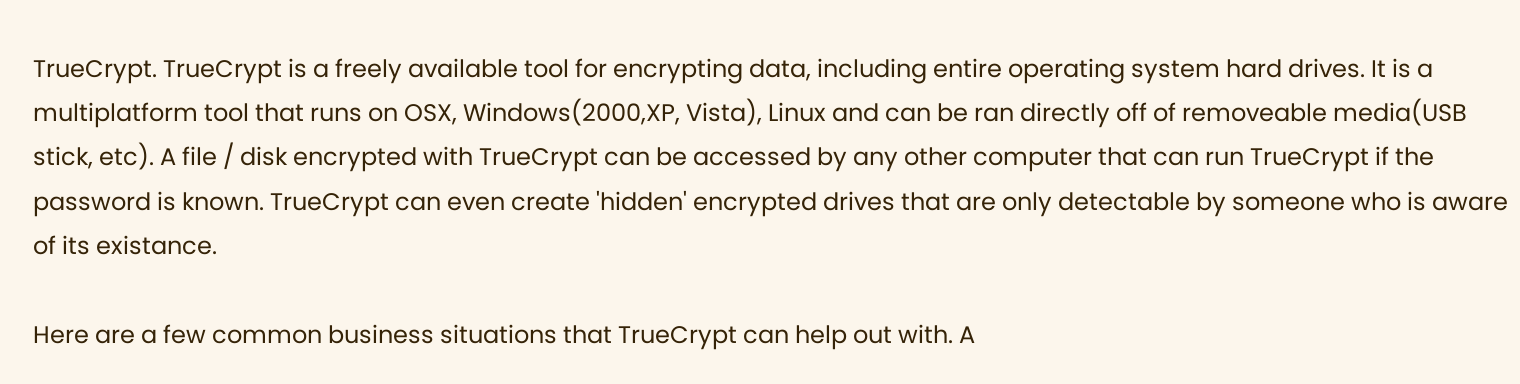TrueCrypt. TrueCrypt is a freely available tool for encrypting data, including entire operating system hard drives. It is a multiplatform tool that runs on OSX, Windows(2000,XP, Vista), Linux and can be ran directly off of removeable media(USB stick, etc). A file / disk encrypted with TrueCrypt can be accessed by any other computer that can run TrueCrypt if the password is known. TrueCrypt can even create 'hidden' encrypted drives that are only detectable by someone who is aware of its existance.

Here are a few common business situations that TrueCrypt can help out with. A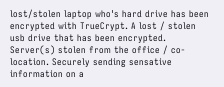lost/stolen laptop who's hard drive has been encrypted with TrueCrypt. A lost / stolen usb drive that has been encrypted. Server(s) stolen from the office / co-location. Securely sending sensative information on a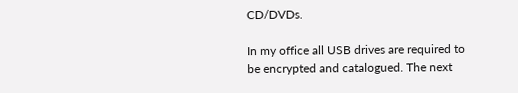CD/DVDs.

In my office all USB drives are required to be encrypted and catalogued. The next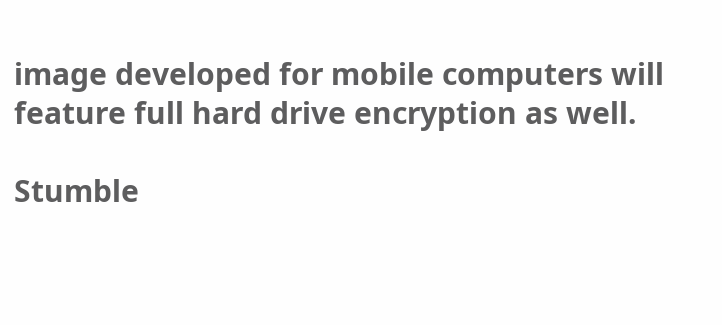image developed for mobile computers will feature full hard drive encryption as well.

Stumble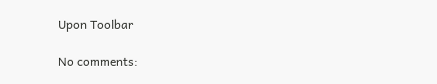Upon Toolbar

No comments: